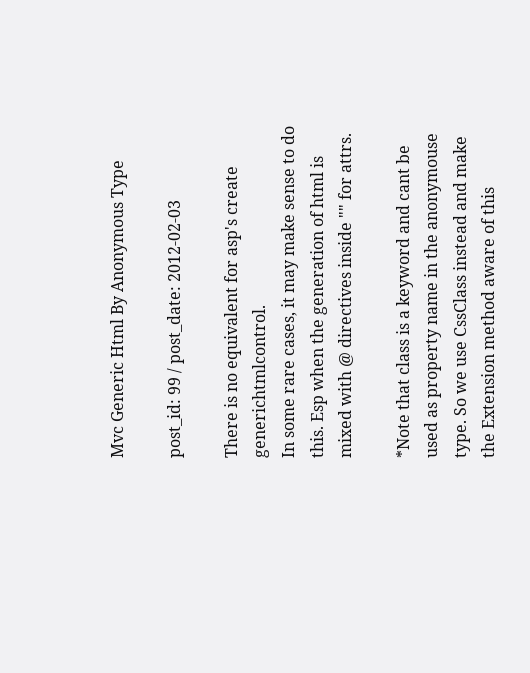Mvc Generic Html By Anonymous Type

post_id: 99 / post_date: 2012-02-03

There is no equivalent for asp's create generichtmlcontrol.
In some rare cases, it may make sense to do this. Esp when the generation of html is mixed with @ directives inside "" for attrs.

*Note that class is a keyword and cant be used as property name in the anonymouse type. So we use CssClass instead and make the Extension method aware of this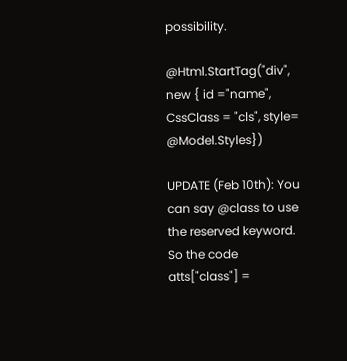possibility.

@Html.StartTag("div", new { id ="name", CssClass = "cls", style= @Model.Styles})

UPDATE (Feb 10th): You can say @class to use the reserved keyword. So the code atts["class"] =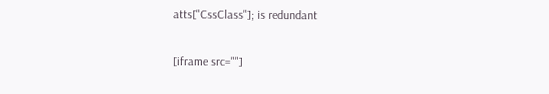atts["CssClass"]; is redundant

[iframe src=""]